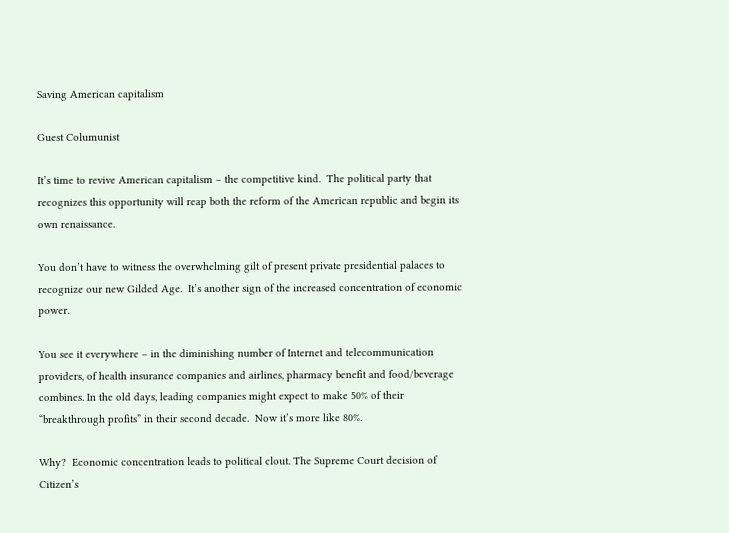Saving American capitalism

Guest Columunist

It’s time to revive American capitalism – the competitive kind.  The political party that recognizes this opportunity will reap both the reform of the American republic and begin its own renaissance.

You don’t have to witness the overwhelming gilt of present private presidential palaces to recognize our new Gilded Age.  It’s another sign of the increased concentration of economic power.

You see it everywhere – in the diminishing number of Internet and telecommunication providers, of health insurance companies and airlines, pharmacy benefit and food/beverage combines. In the old days, leading companies might expect to make 50% of their “breakthrough profits” in their second decade.  Now it’s more like 80%.

Why?  Economic concentration leads to political clout. The Supreme Court decision of Citizen’s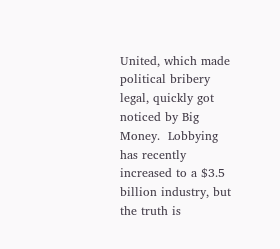United, which made political bribery legal, quickly got noticed by Big Money.  Lobbying has recently increased to a $3.5 billion industry, but the truth is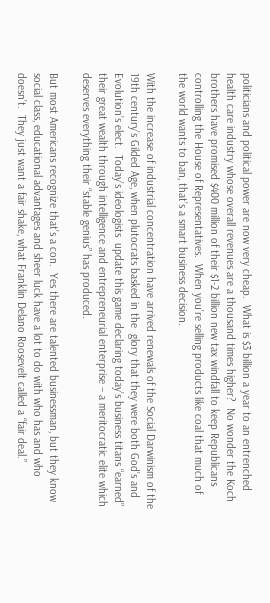politicians and political power are now very cheap.  What is $3 billion a year to an entrenched health care industry whose overall revenues are a thousand times higher?  No wonder the Koch brothers have promised $400 million of their $1-2 billion new tax windfall to keep Republicans controlling the House of Representatives.  When you’re selling products like coal that much of the world wants to ban, that’s a smart business decision.

With the increase of industrial concentration have arrived renewals of the Social Darwinism of the 19th century’s Gilded Age, when plutocrats basked in the  glory that they were both God’s and Evolution’s elect.  Today’s ideologists  update this game declaring today’s business titans “earned” their great wealth through intelligence and entrepreneurial enterprise – a meritocratic elite which deserves everything their “stable genius” has produced.

But most Americans recognize that’s a con.  Yes there are talented businessman, but they know social class, educational advantages and sheer luck have a lot to do with who has and who doesn’t.  They just want a fair shake, what Franklin Delano Roosevelt called a “fair deal.”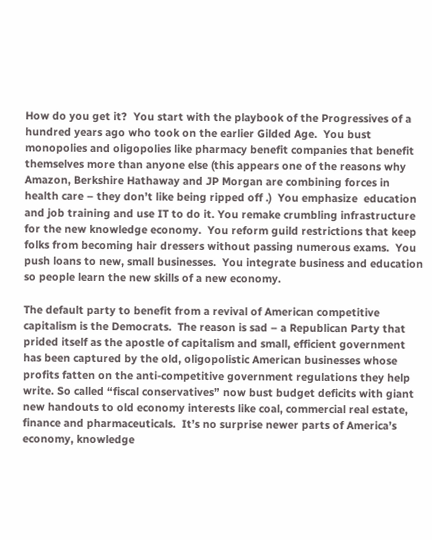How do you get it?  You start with the playbook of the Progressives of a hundred years ago who took on the earlier Gilded Age.  You bust monopolies and oligopolies like pharmacy benefit companies that benefit themselves more than anyone else (this appears one of the reasons why Amazon, Berkshire Hathaway and JP Morgan are combining forces in health care – they don’t like being ripped off .)  You emphasize  education and job training and use IT to do it. You remake crumbling infrastructure for the new knowledge economy.  You reform guild restrictions that keep folks from becoming hair dressers without passing numerous exams.  You push loans to new, small businesses.  You integrate business and education so people learn the new skills of a new economy.

The default party to benefit from a revival of American competitive capitalism is the Democrats.  The reason is sad – a Republican Party that prided itself as the apostle of capitalism and small, efficient government has been captured by the old, oligopolistic American businesses whose profits fatten on the anti-competitive government regulations they help write. So called “fiscal conservatives” now bust budget deficits with giant new handouts to old economy interests like coal, commercial real estate, finance and pharmaceuticals.  It’s no surprise newer parts of America’s economy, knowledge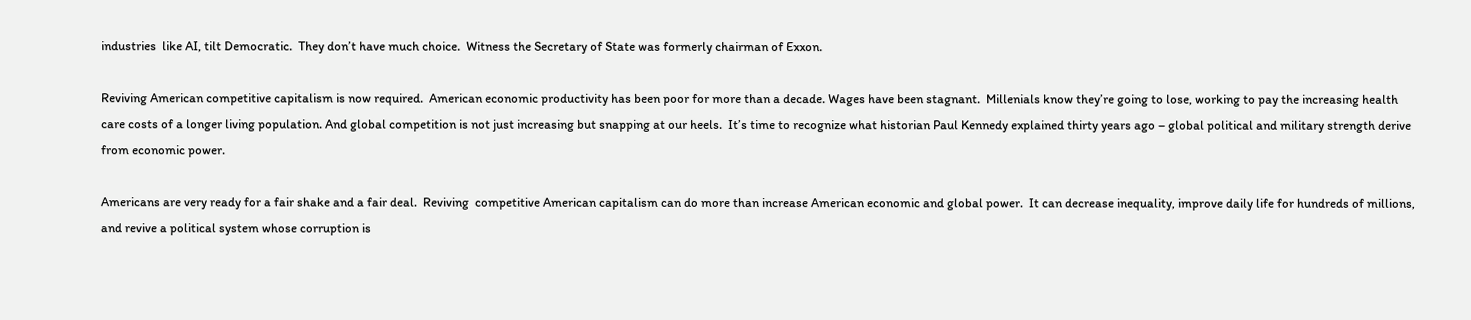industries  like AI, tilt Democratic.  They don’t have much choice.  Witness the Secretary of State was formerly chairman of Exxon.

Reviving American competitive capitalism is now required.  American economic productivity has been poor for more than a decade. Wages have been stagnant.  Millenials know they’re going to lose, working to pay the increasing health care costs of a longer living population. And global competition is not just increasing but snapping at our heels.  It’s time to recognize what historian Paul Kennedy explained thirty years ago – global political and military strength derive from economic power.

Americans are very ready for a fair shake and a fair deal.  Reviving  competitive American capitalism can do more than increase American economic and global power.  It can decrease inequality, improve daily life for hundreds of millions, and revive a political system whose corruption is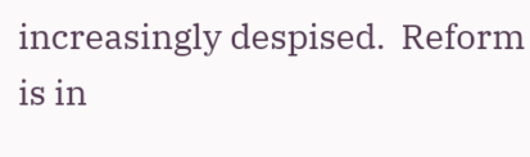increasingly despised.  Reform is in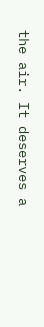the air. It deserves a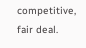competitive, fair deal.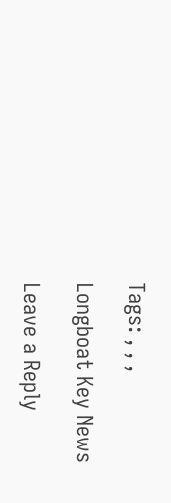Tags: , , ,

Longboat Key News

Leave a Reply